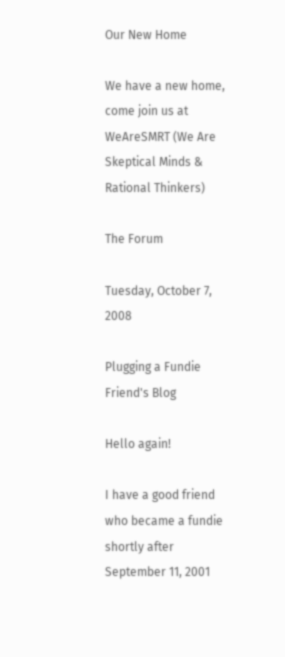Our New Home

We have a new home, come join us at WeAreSMRT (We Are Skeptical Minds & Rational Thinkers)

The Forum

Tuesday, October 7, 2008

Plugging a Fundie Friend's Blog

Hello again!

I have a good friend who became a fundie shortly after September 11, 2001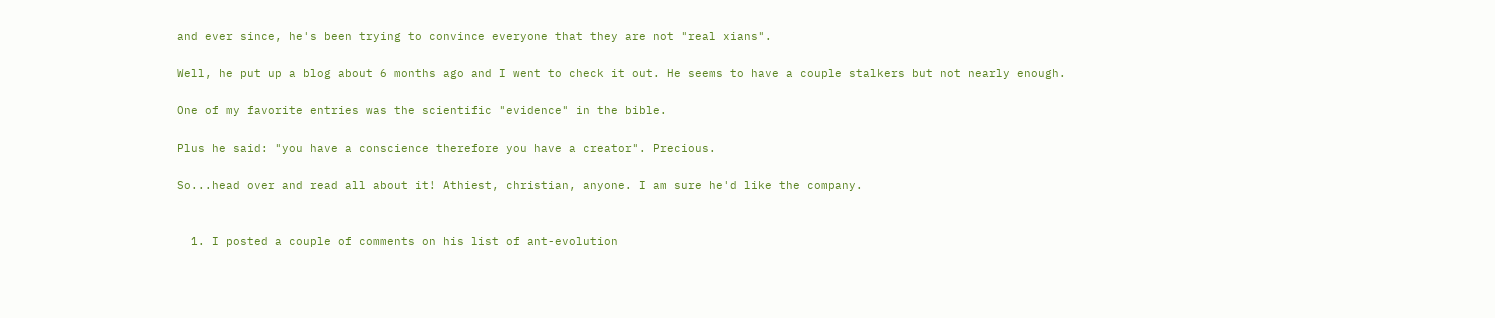and ever since, he's been trying to convince everyone that they are not "real xians".

Well, he put up a blog about 6 months ago and I went to check it out. He seems to have a couple stalkers but not nearly enough.

One of my favorite entries was the scientific "evidence" in the bible.

Plus he said: "you have a conscience therefore you have a creator". Precious.

So...head over and read all about it! Athiest, christian, anyone. I am sure he'd like the company.


  1. I posted a couple of comments on his list of ant-evolution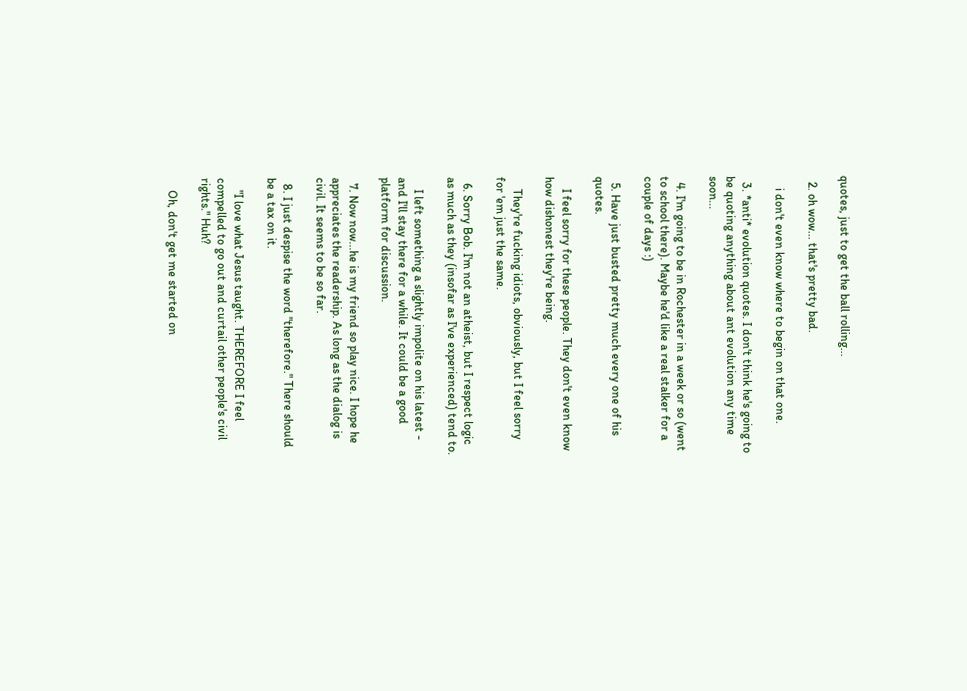quotes, just to get the ball rolling...

  2. oh wow... that's pretty bad.

    i don't even know where to begin on that one.

  3. *anti* evolution quotes. I don't think he's going to be quoting anything about ant evolution any time soon...

  4. I'm going to be in Rochester in a week or so (went to school there). Maybe he'd like a real stalker for a couple of days :)

  5. Have just busted pretty much every one of his quotes.

    I feel sorry for these people. They don't even know how dishonest they're being.

    They're fucking idiots, obviously, but I feel sorry for 'em just the same.

  6. Sorry Bob. I'm not an atheist, but I respect logic as much as they (insofar as I've experienced) tend to.

    I left something a slightly impolite on his latest - and I'll stay there for a while. It could be a good platform for discussion.

  7. Now now...he is my friend so play nice. I hope he appreciates the readership. As long as the dialog is civil. It seems to be so far.

  8. I just despise the word "therefore." There should be a tax on it.

    "I love what Jesus taught. THEREFORE I feel compelled to go out and curtail other people's civil rights." Huh?

    Oh, don't get me started on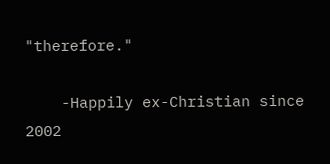"therefore."

    -Happily ex-Christian since 2002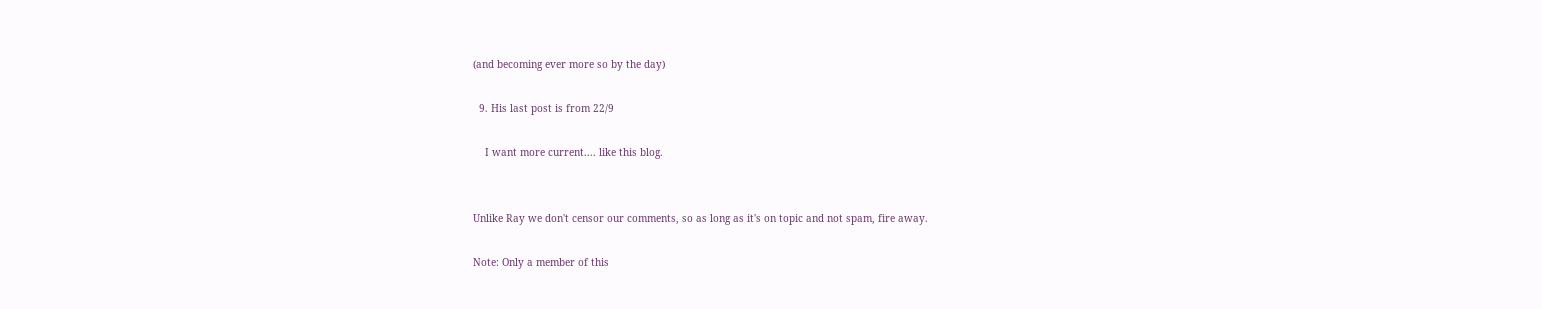(and becoming ever more so by the day)

  9. His last post is from 22/9

    I want more current.... like this blog.


Unlike Ray we don't censor our comments, so as long as it's on topic and not spam, fire away.

Note: Only a member of this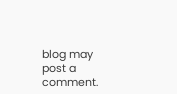blog may post a comment.